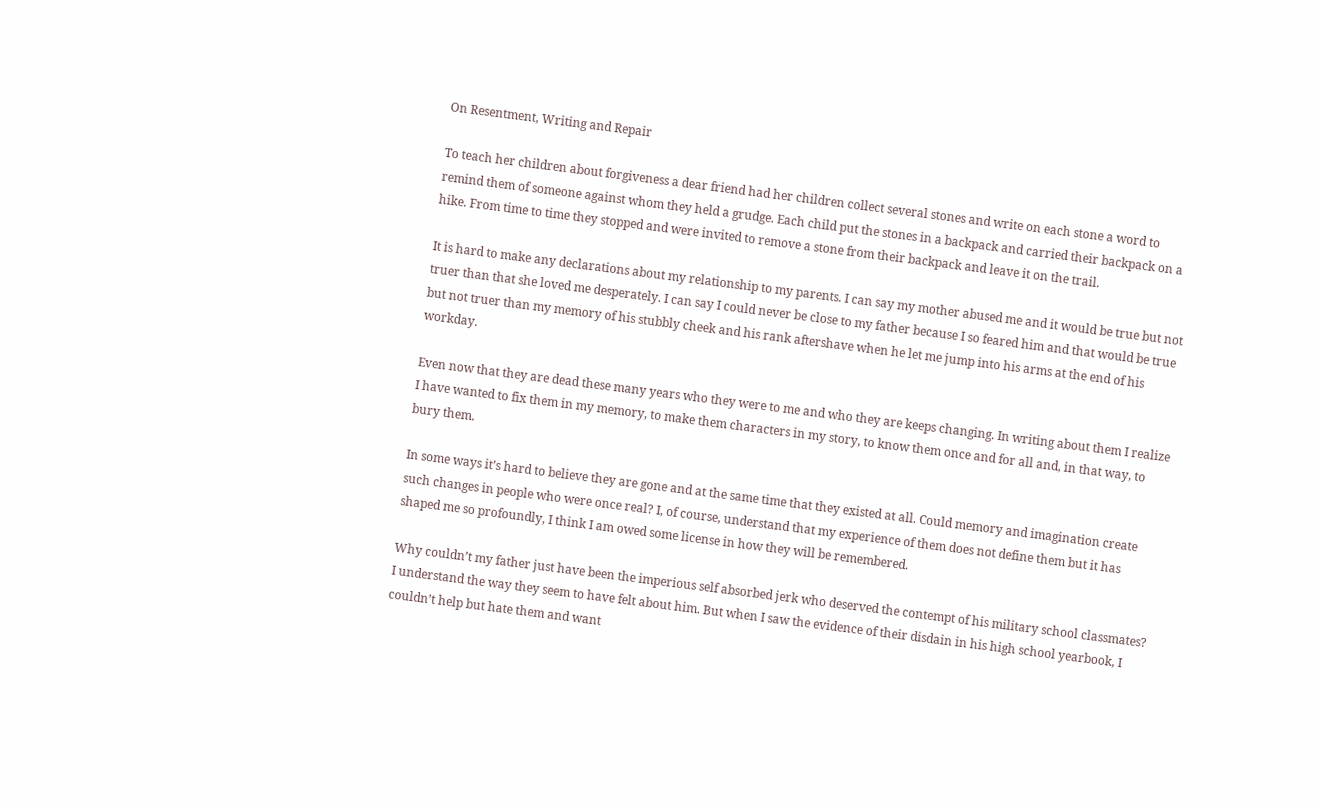On Resentment, Writing and Repair

To teach her children about forgiveness a dear friend had her children collect several stones and write on each stone a word to remind them of someone against whom they held a grudge. Each child put the stones in a backpack and carried their backpack on a hike. From time to time they stopped and were invited to remove a stone from their backpack and leave it on the trail.

It is hard to make any declarations about my relationship to my parents. I can say my mother abused me and it would be true but not truer than that she loved me desperately. I can say I could never be close to my father because I so feared him and that would be true but not truer than my memory of his stubbly cheek and his rank aftershave when he let me jump into his arms at the end of his workday.

Even now that they are dead these many years who they were to me and who they are keeps changing. In writing about them I realize I have wanted to fix them in my memory, to make them characters in my story, to know them once and for all and, in that way, to bury them.

In some ways it’s hard to believe they are gone and at the same time that they existed at all. Could memory and imagination create such changes in people who were once real? I, of course, understand that my experience of them does not define them but it has shaped me so profoundly, I think I am owed some license in how they will be remembered.

Why couldn’t my father just have been the imperious self absorbed jerk who deserved the contempt of his military school classmates? I understand the way they seem to have felt about him. But when I saw the evidence of their disdain in his high school yearbook, I couldn’t help but hate them and want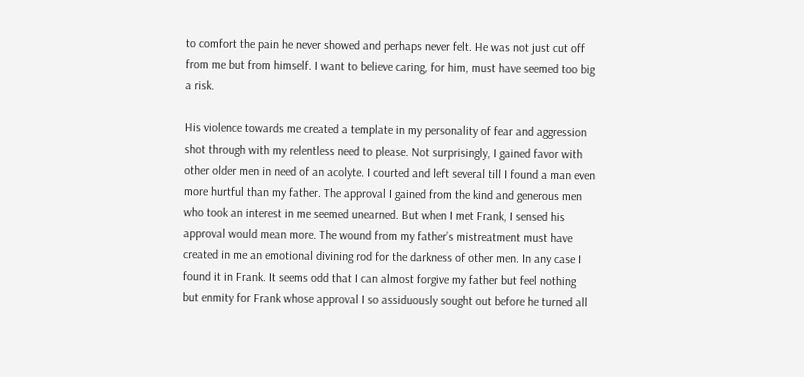to comfort the pain he never showed and perhaps never felt. He was not just cut off from me but from himself. I want to believe caring, for him, must have seemed too big a risk.

His violence towards me created a template in my personality of fear and aggression shot through with my relentless need to please. Not surprisingly, I gained favor with other older men in need of an acolyte. I courted and left several till I found a man even more hurtful than my father. The approval I gained from the kind and generous men who took an interest in me seemed unearned. But when I met Frank, I sensed his approval would mean more. The wound from my father’s mistreatment must have created in me an emotional divining rod for the darkness of other men. In any case I found it in Frank. It seems odd that I can almost forgive my father but feel nothing but enmity for Frank whose approval I so assiduously sought out before he turned all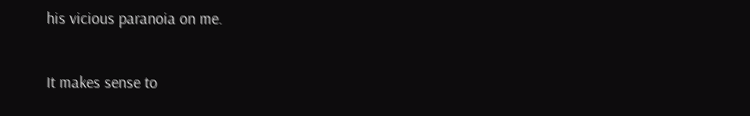his vicious paranoia on me.

It makes sense to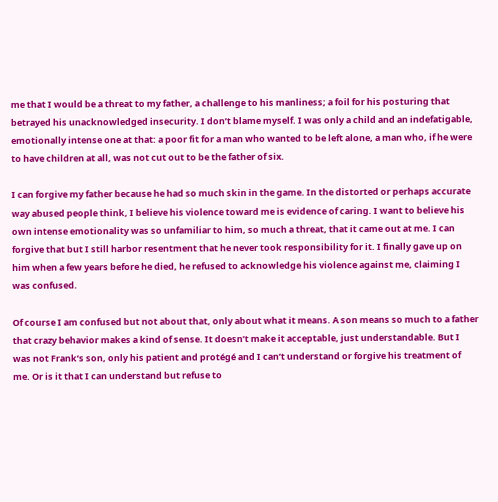me that I would be a threat to my father, a challenge to his manliness; a foil for his posturing that betrayed his unacknowledged insecurity. I don’t blame myself. I was only a child and an indefatigable, emotionally intense one at that: a poor fit for a man who wanted to be left alone, a man who, if he were to have children at all, was not cut out to be the father of six.

I can forgive my father because he had so much skin in the game. In the distorted or perhaps accurate way abused people think, I believe his violence toward me is evidence of caring. I want to believe his own intense emotionality was so unfamiliar to him, so much a threat, that it came out at me. I can forgive that but I still harbor resentment that he never took responsibility for it. I finally gave up on him when a few years before he died, he refused to acknowledge his violence against me, claiming I was confused.

Of course I am confused but not about that, only about what it means. A son means so much to a father that crazy behavior makes a kind of sense. It doesn’t make it acceptable, just understandable. But I was not Frank’s son, only his patient and protégé and I can’t understand or forgive his treatment of me. Or is it that I can understand but refuse to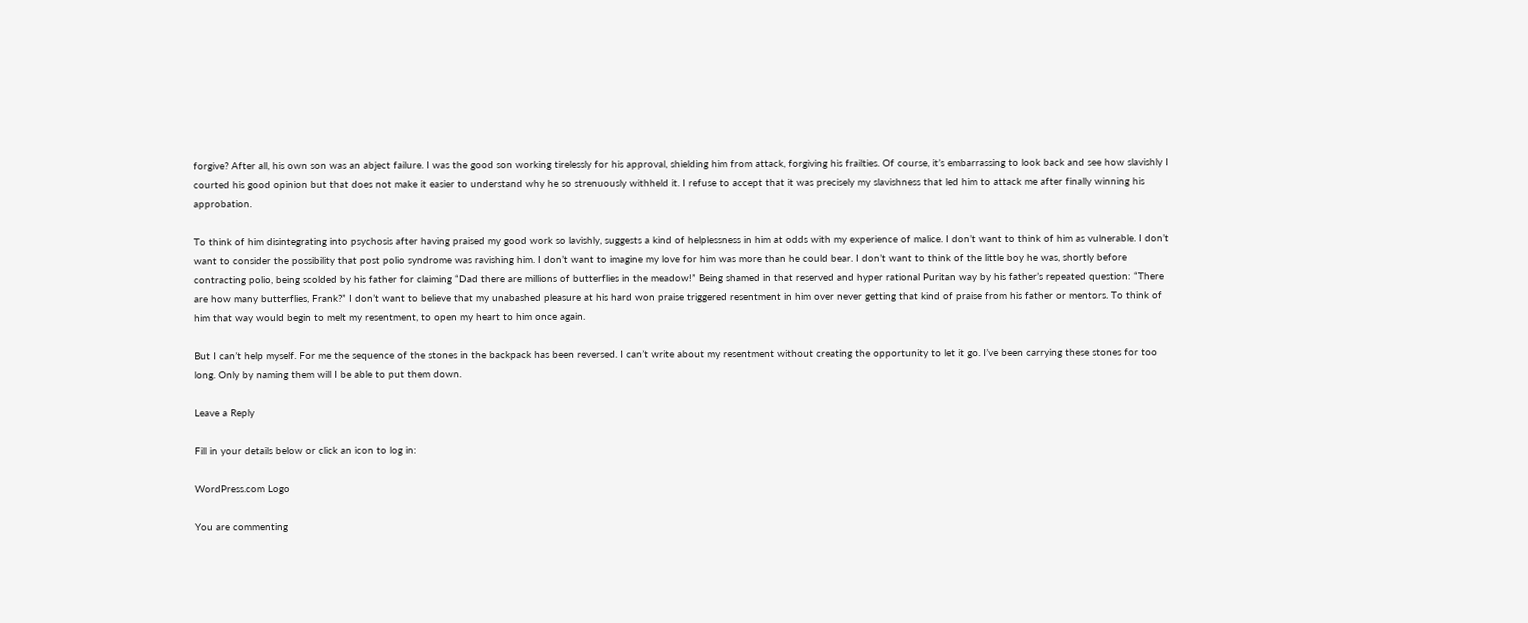forgive? After all, his own son was an abject failure. I was the good son working tirelessly for his approval, shielding him from attack, forgiving his frailties. Of course, it’s embarrassing to look back and see how slavishly I courted his good opinion but that does not make it easier to understand why he so strenuously withheld it. I refuse to accept that it was precisely my slavishness that led him to attack me after finally winning his approbation.

To think of him disintegrating into psychosis after having praised my good work so lavishly, suggests a kind of helplessness in him at odds with my experience of malice. I don’t want to think of him as vulnerable. I don’t want to consider the possibility that post polio syndrome was ravishing him. I don’t want to imagine my love for him was more than he could bear. I don’t want to think of the little boy he was, shortly before contracting polio, being scolded by his father for claiming “Dad there are millions of butterflies in the meadow!” Being shamed in that reserved and hyper rational Puritan way by his father’s repeated question: “There are how many butterflies, Frank?” I don’t want to believe that my unabashed pleasure at his hard won praise triggered resentment in him over never getting that kind of praise from his father or mentors. To think of him that way would begin to melt my resentment, to open my heart to him once again.

But I can’t help myself. For me the sequence of the stones in the backpack has been reversed. I can’t write about my resentment without creating the opportunity to let it go. I’ve been carrying these stones for too long. Only by naming them will I be able to put them down.

Leave a Reply

Fill in your details below or click an icon to log in:

WordPress.com Logo

You are commenting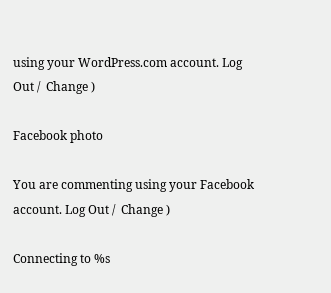using your WordPress.com account. Log Out /  Change )

Facebook photo

You are commenting using your Facebook account. Log Out /  Change )

Connecting to %s